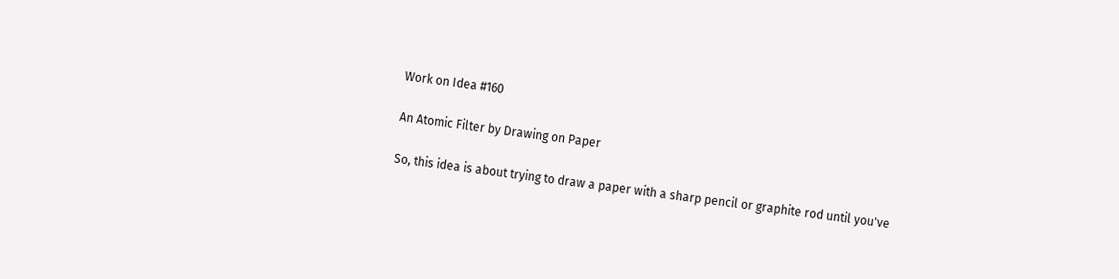Work on Idea #160

An Atomic Filter by Drawing on Paper

So, this idea is about trying to draw a paper with a sharp pencil or graphite rod until you've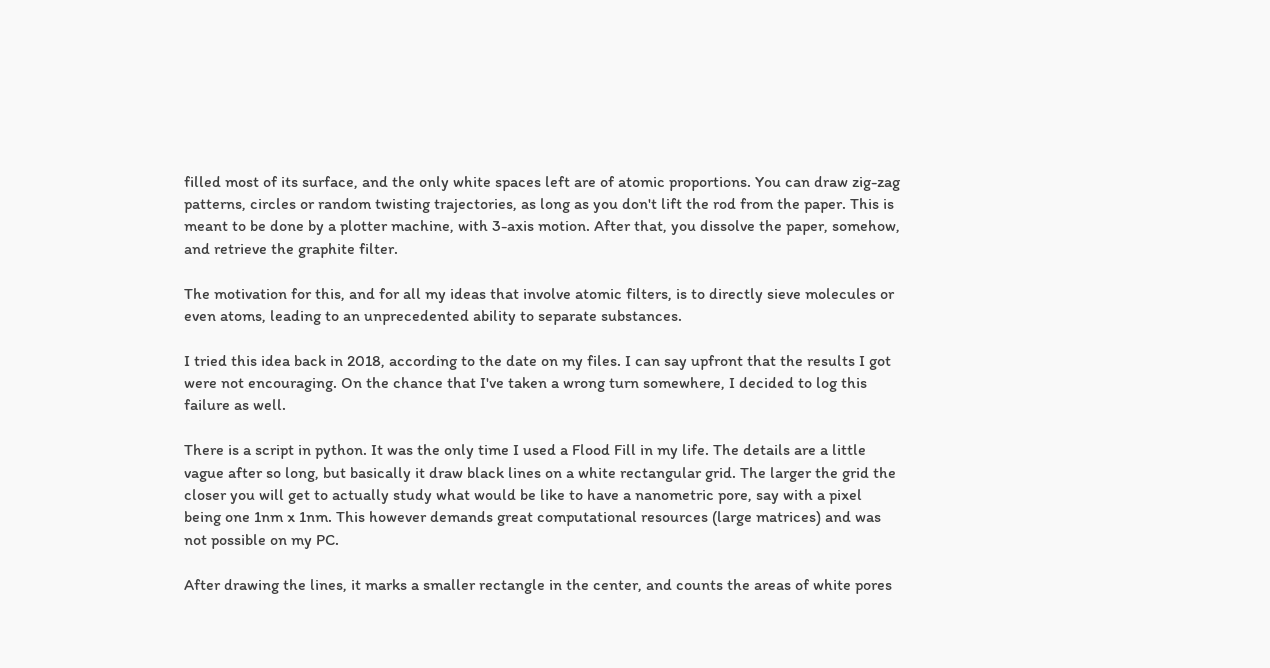filled most of its surface, and the only white spaces left are of atomic proportions. You can draw zig-zag patterns, circles or random twisting trajectories, as long as you don't lift the rod from the paper. This is meant to be done by a plotter machine, with 3-axis motion. After that, you dissolve the paper, somehow, and retrieve the graphite filter.

The motivation for this, and for all my ideas that involve atomic filters, is to directly sieve molecules or even atoms, leading to an unprecedented ability to separate substances.

I tried this idea back in 2018, according to the date on my files. I can say upfront that the results I got were not encouraging. On the chance that I've taken a wrong turn somewhere, I decided to log this failure as well.

There is a script in python. It was the only time I used a Flood Fill in my life. The details are a little vague after so long, but basically it draw black lines on a white rectangular grid. The larger the grid the closer you will get to actually study what would be like to have a nanometric pore, say with a pixel being one 1nm x 1nm. This however demands great computational resources (large matrices) and was not possible on my PC.

After drawing the lines, it marks a smaller rectangle in the center, and counts the areas of white pores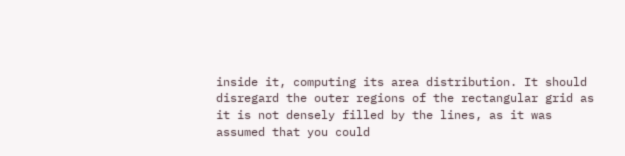inside it, computing its area distribution. It should disregard the outer regions of the rectangular grid as it is not densely filled by the lines, as it was assumed that you could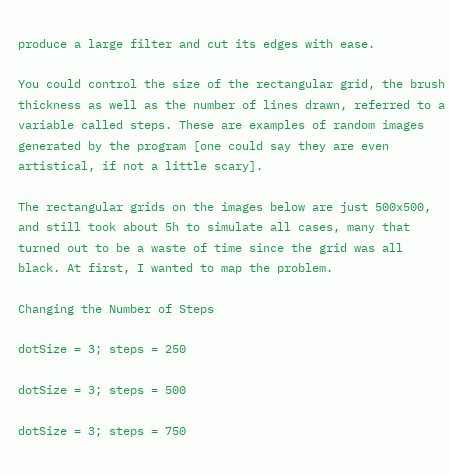produce a large filter and cut its edges with ease.

You could control the size of the rectangular grid, the brush thickness as well as the number of lines drawn, referred to a variable called steps. These are examples of random images generated by the program [one could say they are even artistical, if not a little scary].

The rectangular grids on the images below are just 500x500, and still took about 5h to simulate all cases, many that turned out to be a waste of time since the grid was all black. At first, I wanted to map the problem.

Changing the Number of Steps

dotSize = 3; steps = 250

dotSize = 3; steps = 500

dotSize = 3; steps = 750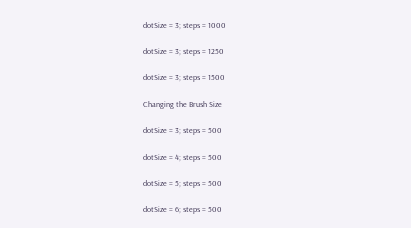dotSize = 3; steps = 1000

dotSize = 3; steps = 1250

dotSize = 3; steps = 1500

Changing the Brush Size

dotSize = 3; steps = 500

dotSize = 4; steps = 500

dotSize = 5; steps = 500

dotSize = 6; steps = 500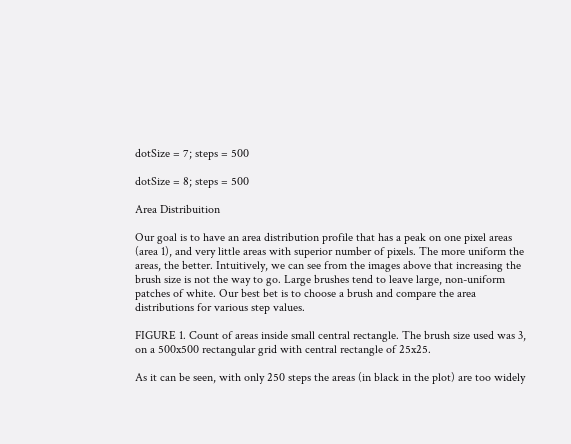dotSize = 7; steps = 500

dotSize = 8; steps = 500

Area Distribuition

Our goal is to have an area distribution profile that has a peak on one pixel areas (area 1), and very little areas with superior number of pixels. The more uniform the areas, the better. Intuitively, we can see from the images above that increasing the brush size is not the way to go. Large brushes tend to leave large, non-uniform patches of white. Our best bet is to choose a brush and compare the area distributions for various step values.

FIGURE 1. Count of areas inside small central rectangle. The brush size used was 3, on a 500x500 rectangular grid with central rectangle of 25x25.

As it can be seen, with only 250 steps the areas (in black in the plot) are too widely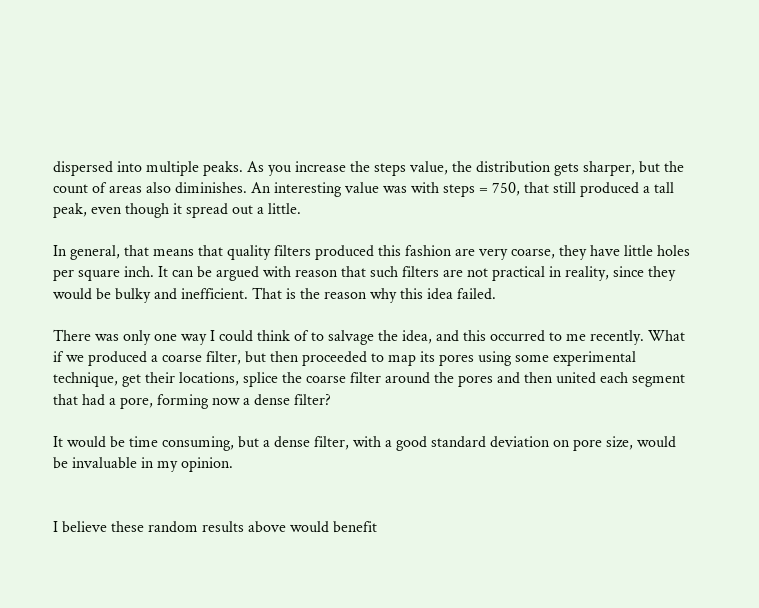dispersed into multiple peaks. As you increase the steps value, the distribution gets sharper, but the count of areas also diminishes. An interesting value was with steps = 750, that still produced a tall peak, even though it spread out a little.

In general, that means that quality filters produced this fashion are very coarse, they have little holes per square inch. It can be argued with reason that such filters are not practical in reality, since they would be bulky and inefficient. That is the reason why this idea failed.

There was only one way I could think of to salvage the idea, and this occurred to me recently. What if we produced a coarse filter, but then proceeded to map its pores using some experimental technique, get their locations, splice the coarse filter around the pores and then united each segment that had a pore, forming now a dense filter?

It would be time consuming, but a dense filter, with a good standard deviation on pore size, would be invaluable in my opinion.


I believe these random results above would benefit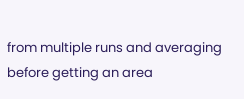from multiple runs and averaging before getting an area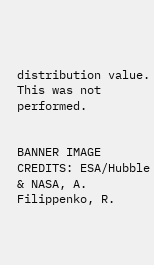distribution value. This was not performed.


BANNER IMAGE CREDITS: ESA/Hubble & NASA, A. Filippenko, R.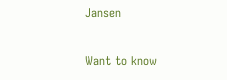Jansen

Want to know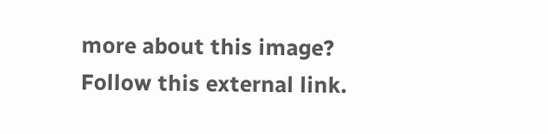more about this image? Follow this external link.